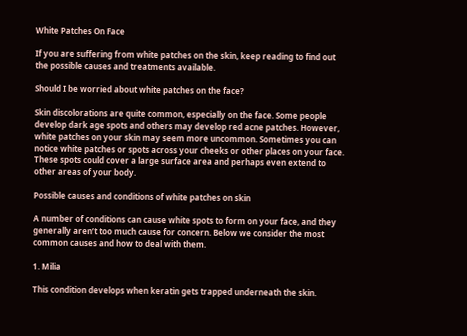White Patches On Face

If you are suffering from white patches on the skin, keep reading to find out the possible causes and treatments available.

Should I be worried about white patches on the face?

Skin discolorations are quite common, especially on the face. Some people develop dark age spots and others may develop red acne patches. However, white patches on your skin may seem more uncommon. Sometimes you can notice white patches or spots across your cheeks or other places on your face. These spots could cover a large surface area and perhaps even extend to other areas of your body.

Possible causes and conditions of white patches on skin

A number of conditions can cause white spots to form on your face, and they generally aren’t too much cause for concern. Below we consider the most common causes and how to deal with them.

1. Milia

This condition develops when keratin gets trapped underneath the skin.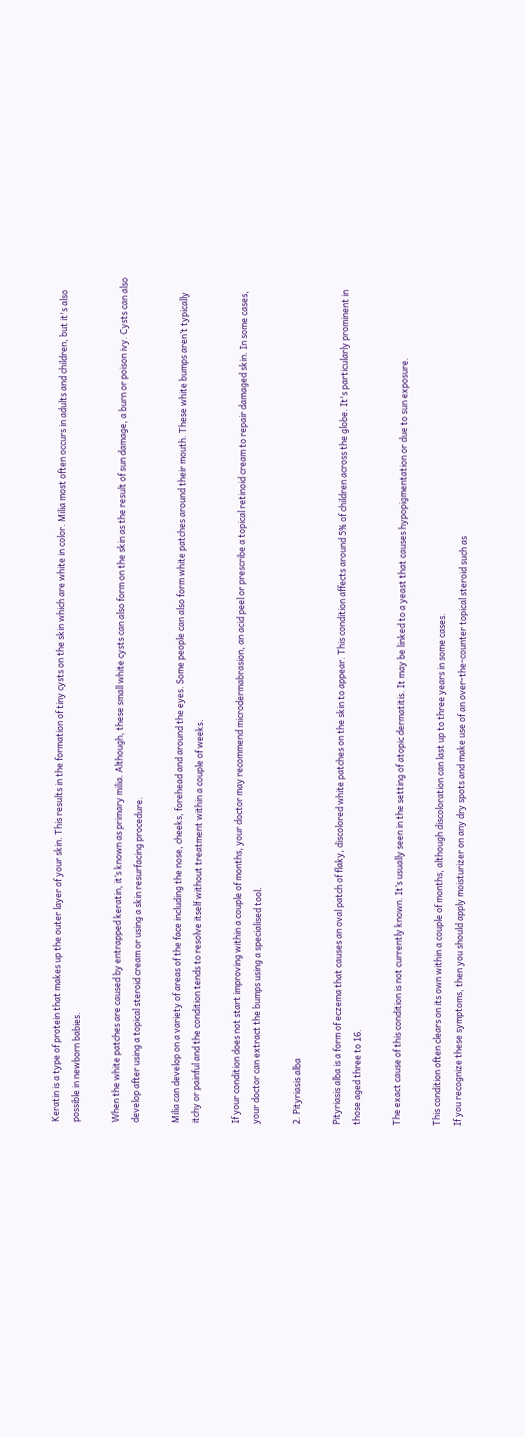Keratin is a type of protein that makes up the outer layer of your skin. This results in the formation of tiny cysts on the skin which are white in color. Milia most often occurs in adults and children, but it's also possible in newborn babies.

When the white patches are caused by entrapped keratin, it’s known as primary milia. Although, these small white cysts can also form on the skin as the result of sun damage, a burn or poison ivy. Cysts can also develop after using a topical steroid cream or using a skin resurfacing procedure.

Milia can develop on a variety of areas of the face including the nose, cheeks, forehead and around the eyes. Some people can also form white patches around their mouth. These white bumps aren’t typically itchy or painful and the condition tends to resolve itself without treatment within a couple of weeks.

If your condition does not start improving within a couple of months, your doctor may recommend microdermabrasion, an acid peel or prescribe a topical retinoid cream to repair damaged skin. In some cases, your doctor can extract the bumps using a specialised tool.

2. Pityriasis alba

Pityriasis alba is a form of eczema that causes an oval patch of flaky, discolored white patches on the skin to appear. This condition affects around 5% of children across the globe. It's particularly prominent in those aged three to 16.

The exact cause of this condition is not currently known. It’s usually seen in the setting of atopic dermatitis. It may be linked to a yeast that causes hypopigmentation or due to sun exposure.

This condition often clears on its own within a couple of months, although discoloration can last up to three years in some cases.
If you recognize these symptoms, then you should apply moisturizer on any dry spots and make use of an over-the-counter topical steroid such as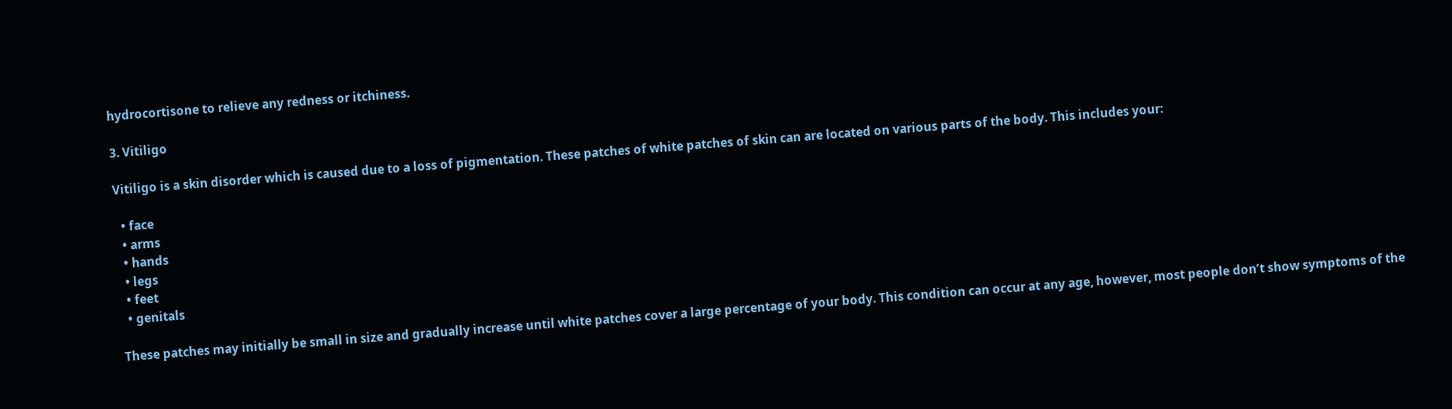hydrocortisone to relieve any redness or itchiness.

3. Vitiligo

Vitiligo is a skin disorder which is caused due to a loss of pigmentation. These patches of white patches of skin can are located on various parts of the body. This includes your:

  • face
  • arms
  • hands
  • legs
  • feet
  • genitals

These patches may initially be small in size and gradually increase until white patches cover a large percentage of your body. This condition can occur at any age, however, most people don’t show symptoms of the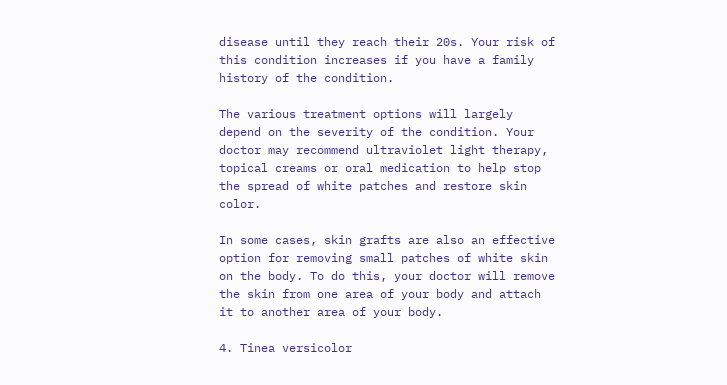disease until they reach their 20s. Your risk of this condition increases if you have a family history of the condition.

The various treatment options will largely depend on the severity of the condition. Your doctor may recommend ultraviolet light therapy, topical creams or oral medication to help stop the spread of white patches and restore skin color.

In some cases, skin grafts are also an effective option for removing small patches of white skin on the body. To do this, your doctor will remove the skin from one area of your body and attach it to another area of your body.

4. Tinea versicolor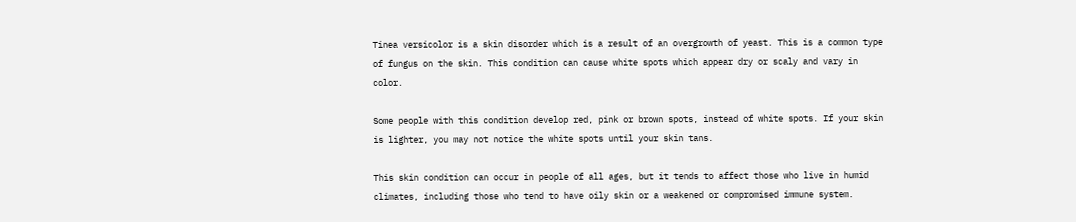Tinea versicolor is a skin disorder which is a result of an overgrowth of yeast. This is a common type of fungus on the skin. This condition can cause white spots which appear dry or scaly and vary in color.

Some people with this condition develop red, pink or brown spots, instead of white spots. If your skin is lighter, you may not notice the white spots until your skin tans.

This skin condition can occur in people of all ages, but it tends to affect those who live in humid climates, including those who tend to have oily skin or a weakened or compromised immune system.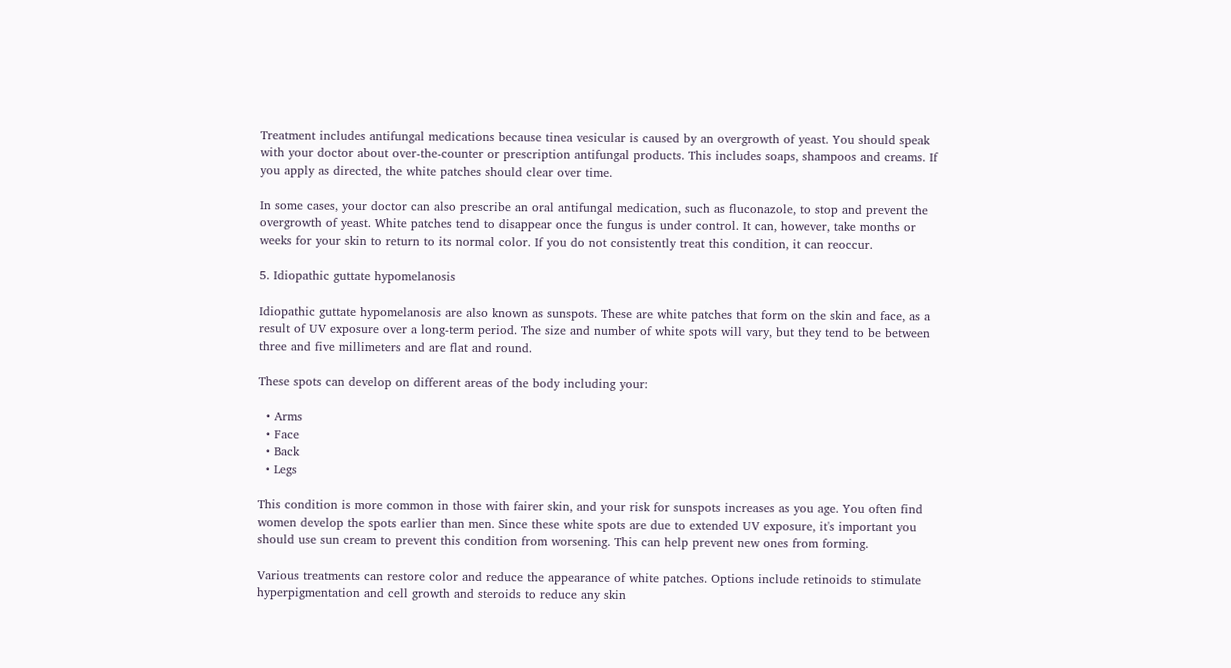Treatment includes antifungal medications because tinea vesicular is caused by an overgrowth of yeast. You should speak with your doctor about over-the-counter or prescription antifungal products. This includes soaps, shampoos and creams. If you apply as directed, the white patches should clear over time.

In some cases, your doctor can also prescribe an oral antifungal medication, such as fluconazole, to stop and prevent the overgrowth of yeast. White patches tend to disappear once the fungus is under control. It can, however, take months or weeks for your skin to return to its normal color. If you do not consistently treat this condition, it can reoccur.

5. Idiopathic guttate hypomelanosis

Idiopathic guttate hypomelanosis are also known as sunspots. These are white patches that form on the skin and face, as a result of UV exposure over a long-term period. The size and number of white spots will vary, but they tend to be between three and five millimeters and are flat and round.

These spots can develop on different areas of the body including your:

  • Arms
  • Face
  • Back
  • Legs

This condition is more common in those with fairer skin, and your risk for sunspots increases as you age. You often find women develop the spots earlier than men. Since these white spots are due to extended UV exposure, it's important you should use sun cream to prevent this condition from worsening. This can help prevent new ones from forming.

Various treatments can restore color and reduce the appearance of white patches. Options include retinoids to stimulate hyperpigmentation and cell growth and steroids to reduce any skin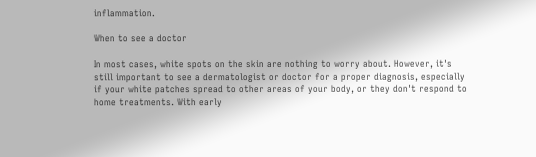inflammation.

When to see a doctor

In most cases, white spots on the skin are nothing to worry about. However, it's still important to see a dermatologist or doctor for a proper diagnosis, especially if your white patches spread to other areas of your body, or they don't respond to home treatments. With early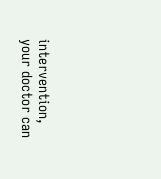intervention, your doctor can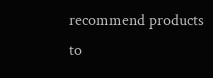recommend products to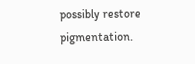possibly restore pigmentation.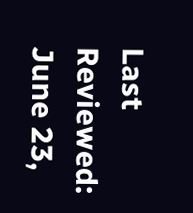Last Reviewed:
June 23,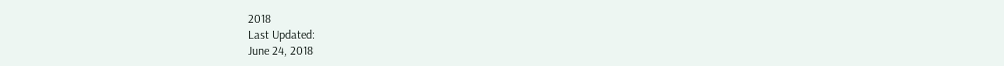2018
Last Updated:
June 24, 2018